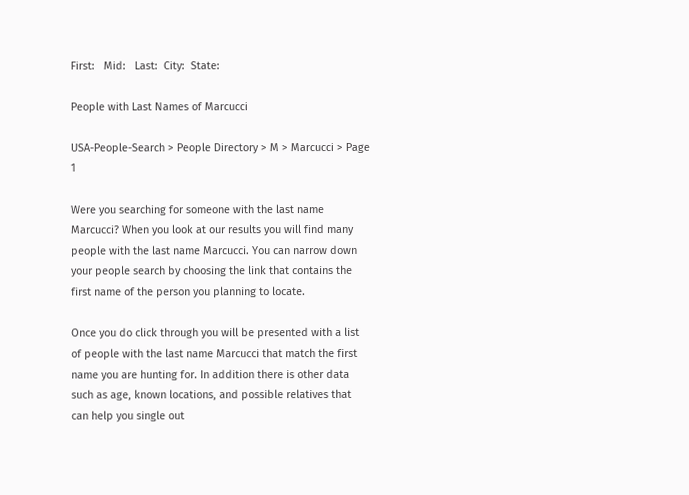First:   Mid:   Last:  City:  State:

People with Last Names of Marcucci

USA-People-Search > People Directory > M > Marcucci > Page 1

Were you searching for someone with the last name Marcucci? When you look at our results you will find many people with the last name Marcucci. You can narrow down your people search by choosing the link that contains the first name of the person you planning to locate.

Once you do click through you will be presented with a list of people with the last name Marcucci that match the first name you are hunting for. In addition there is other data such as age, known locations, and possible relatives that can help you single out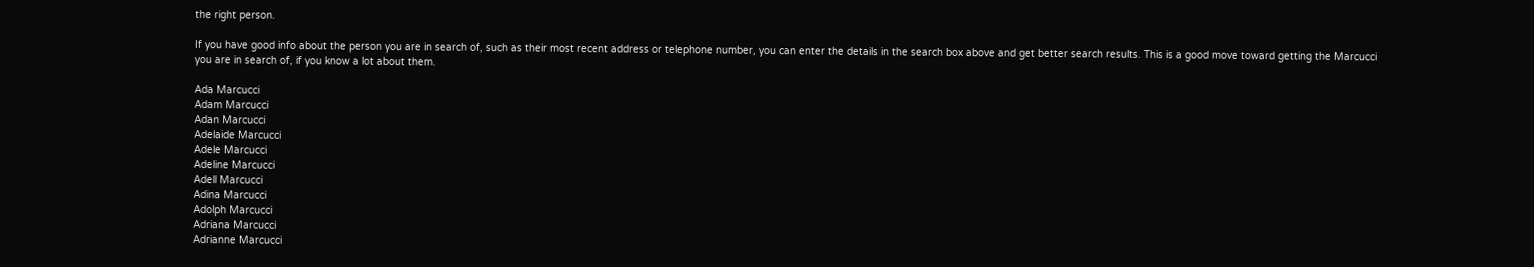the right person.

If you have good info about the person you are in search of, such as their most recent address or telephone number, you can enter the details in the search box above and get better search results. This is a good move toward getting the Marcucci you are in search of, if you know a lot about them.

Ada Marcucci
Adam Marcucci
Adan Marcucci
Adelaide Marcucci
Adele Marcucci
Adeline Marcucci
Adell Marcucci
Adina Marcucci
Adolph Marcucci
Adriana Marcucci
Adrianne Marcucci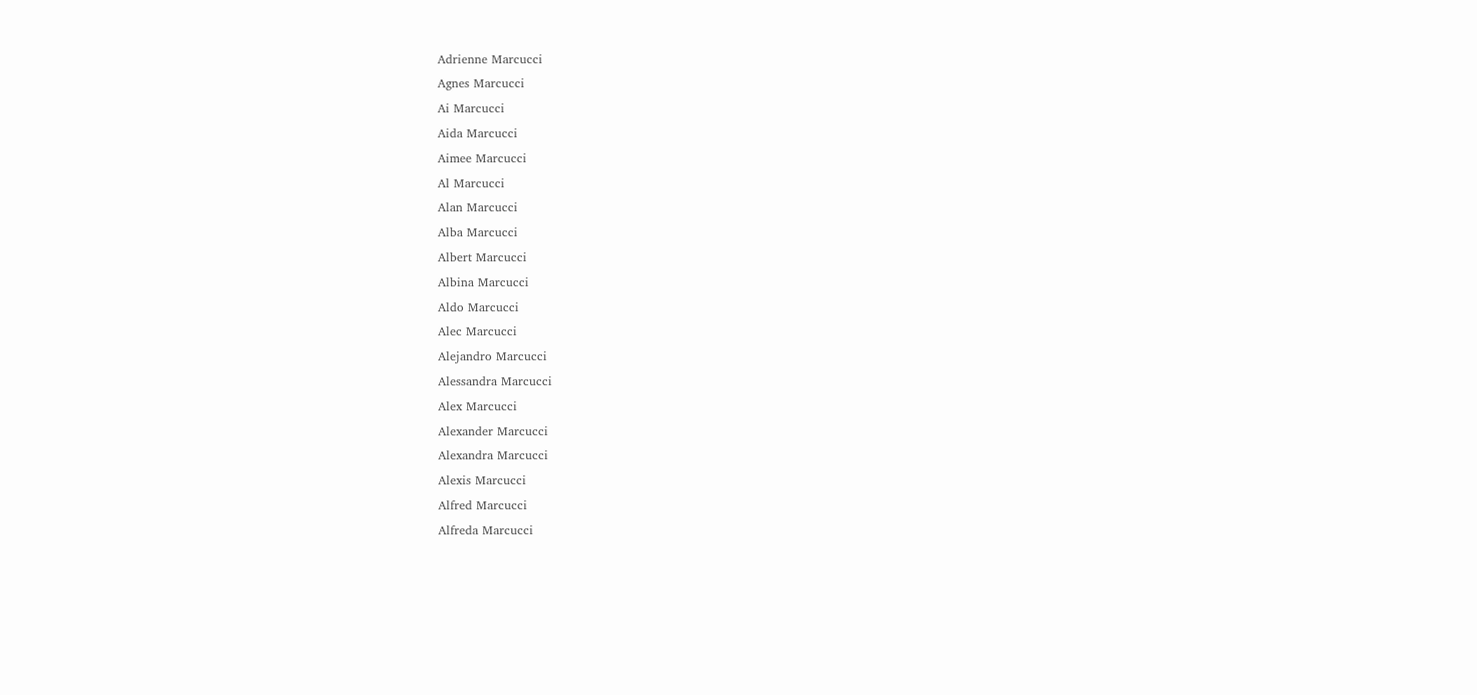Adrienne Marcucci
Agnes Marcucci
Ai Marcucci
Aida Marcucci
Aimee Marcucci
Al Marcucci
Alan Marcucci
Alba Marcucci
Albert Marcucci
Albina Marcucci
Aldo Marcucci
Alec Marcucci
Alejandro Marcucci
Alessandra Marcucci
Alex Marcucci
Alexander Marcucci
Alexandra Marcucci
Alexis Marcucci
Alfred Marcucci
Alfreda Marcucci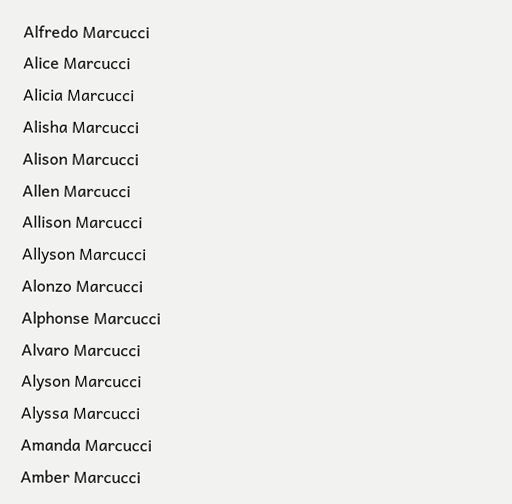Alfredo Marcucci
Alice Marcucci
Alicia Marcucci
Alisha Marcucci
Alison Marcucci
Allen Marcucci
Allison Marcucci
Allyson Marcucci
Alonzo Marcucci
Alphonse Marcucci
Alvaro Marcucci
Alyson Marcucci
Alyssa Marcucci
Amanda Marcucci
Amber Marcucci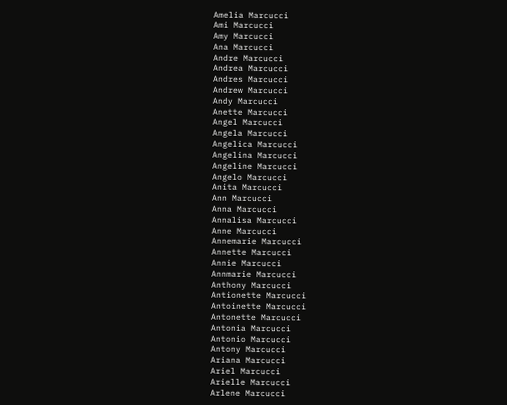Amelia Marcucci
Ami Marcucci
Amy Marcucci
Ana Marcucci
Andre Marcucci
Andrea Marcucci
Andres Marcucci
Andrew Marcucci
Andy Marcucci
Anette Marcucci
Angel Marcucci
Angela Marcucci
Angelica Marcucci
Angelina Marcucci
Angeline Marcucci
Angelo Marcucci
Anita Marcucci
Ann Marcucci
Anna Marcucci
Annalisa Marcucci
Anne Marcucci
Annemarie Marcucci
Annette Marcucci
Annie Marcucci
Annmarie Marcucci
Anthony Marcucci
Antionette Marcucci
Antoinette Marcucci
Antonette Marcucci
Antonia Marcucci
Antonio Marcucci
Antony Marcucci
Ariana Marcucci
Ariel Marcucci
Arielle Marcucci
Arlene Marcucci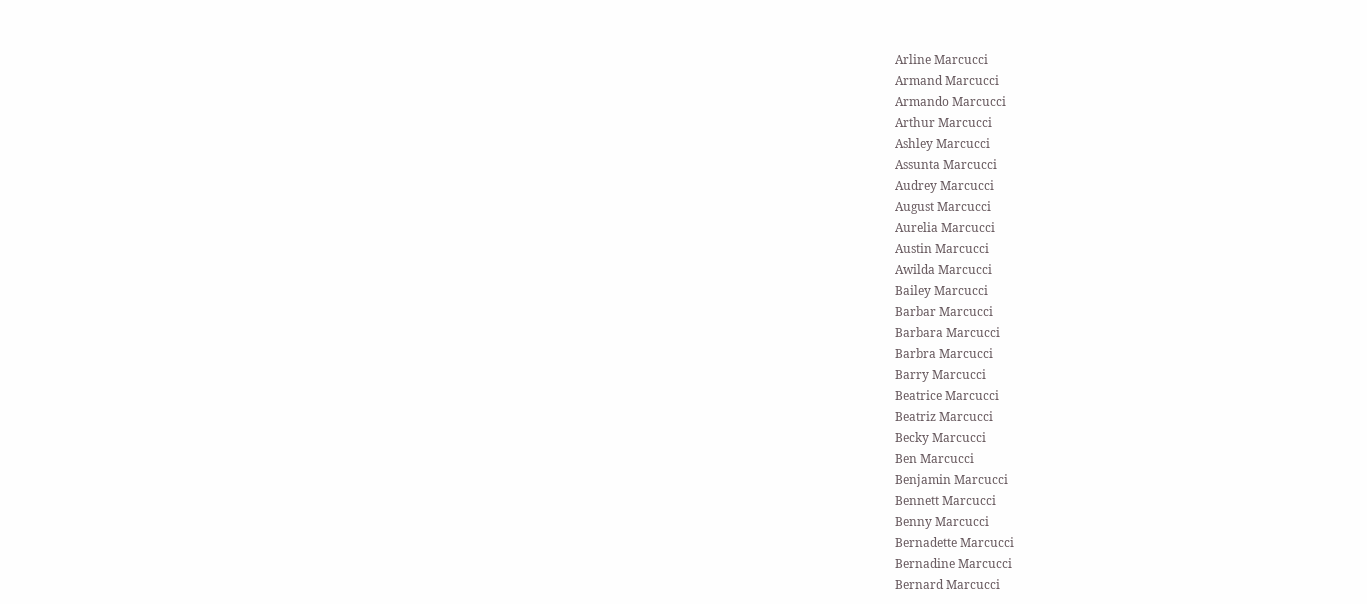Arline Marcucci
Armand Marcucci
Armando Marcucci
Arthur Marcucci
Ashley Marcucci
Assunta Marcucci
Audrey Marcucci
August Marcucci
Aurelia Marcucci
Austin Marcucci
Awilda Marcucci
Bailey Marcucci
Barbar Marcucci
Barbara Marcucci
Barbra Marcucci
Barry Marcucci
Beatrice Marcucci
Beatriz Marcucci
Becky Marcucci
Ben Marcucci
Benjamin Marcucci
Bennett Marcucci
Benny Marcucci
Bernadette Marcucci
Bernadine Marcucci
Bernard Marcucci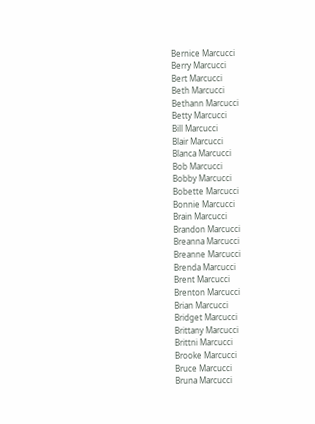Bernice Marcucci
Berry Marcucci
Bert Marcucci
Beth Marcucci
Bethann Marcucci
Betty Marcucci
Bill Marcucci
Blair Marcucci
Blanca Marcucci
Bob Marcucci
Bobby Marcucci
Bobette Marcucci
Bonnie Marcucci
Brain Marcucci
Brandon Marcucci
Breanna Marcucci
Breanne Marcucci
Brenda Marcucci
Brent Marcucci
Brenton Marcucci
Brian Marcucci
Bridget Marcucci
Brittany Marcucci
Brittni Marcucci
Brooke Marcucci
Bruce Marcucci
Bruna Marcucci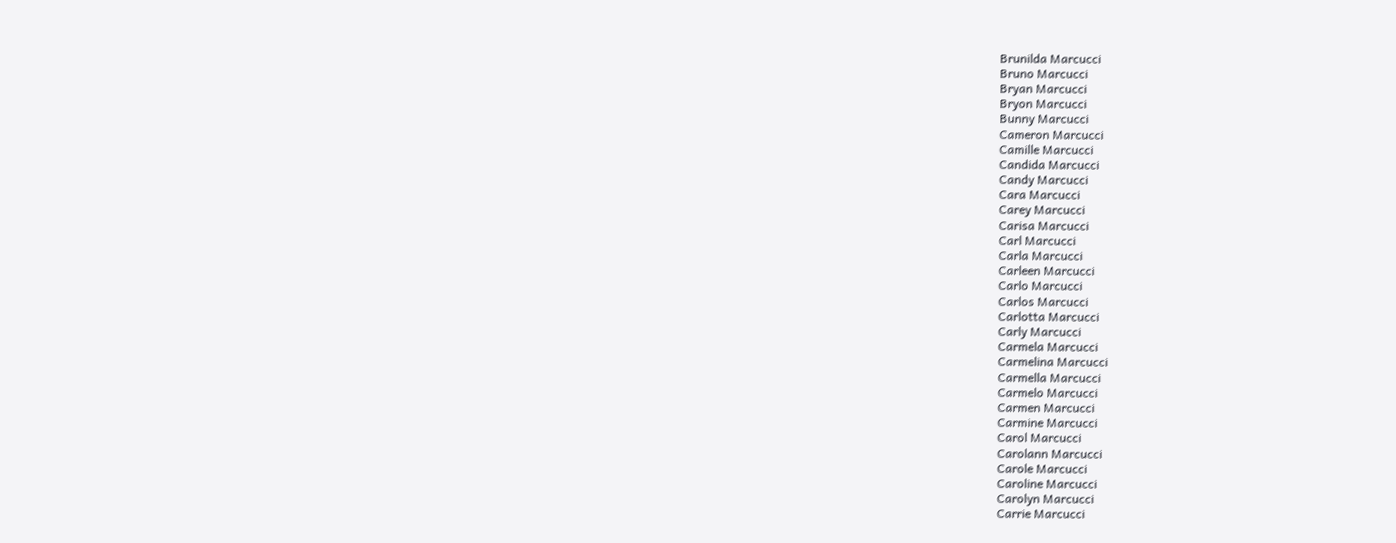Brunilda Marcucci
Bruno Marcucci
Bryan Marcucci
Bryon Marcucci
Bunny Marcucci
Cameron Marcucci
Camille Marcucci
Candida Marcucci
Candy Marcucci
Cara Marcucci
Carey Marcucci
Carisa Marcucci
Carl Marcucci
Carla Marcucci
Carleen Marcucci
Carlo Marcucci
Carlos Marcucci
Carlotta Marcucci
Carly Marcucci
Carmela Marcucci
Carmelina Marcucci
Carmella Marcucci
Carmelo Marcucci
Carmen Marcucci
Carmine Marcucci
Carol Marcucci
Carolann Marcucci
Carole Marcucci
Caroline Marcucci
Carolyn Marcucci
Carrie Marcucci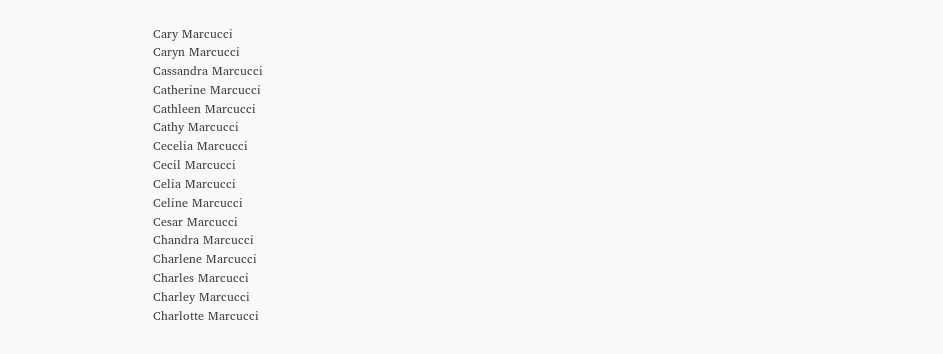Cary Marcucci
Caryn Marcucci
Cassandra Marcucci
Catherine Marcucci
Cathleen Marcucci
Cathy Marcucci
Cecelia Marcucci
Cecil Marcucci
Celia Marcucci
Celine Marcucci
Cesar Marcucci
Chandra Marcucci
Charlene Marcucci
Charles Marcucci
Charley Marcucci
Charlotte Marcucci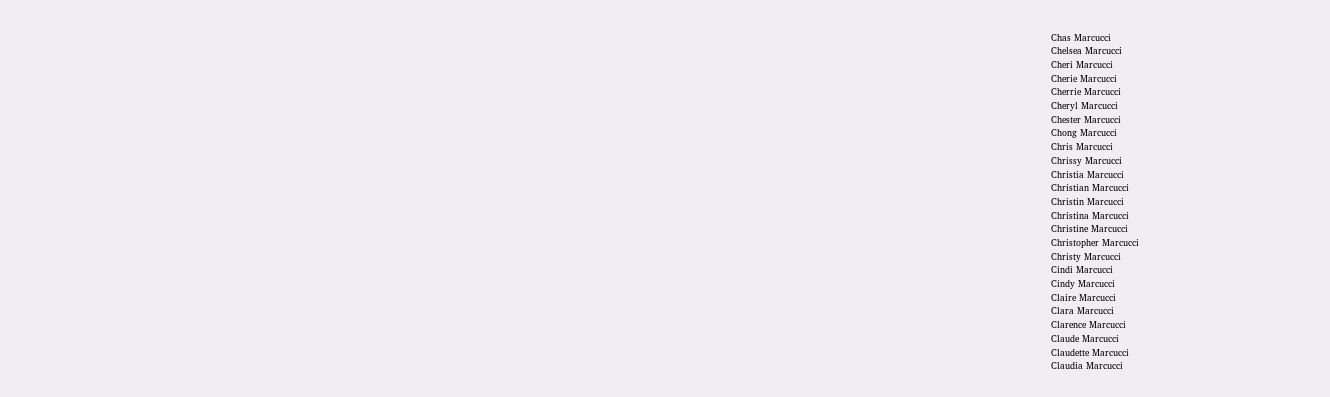Chas Marcucci
Chelsea Marcucci
Cheri Marcucci
Cherie Marcucci
Cherrie Marcucci
Cheryl Marcucci
Chester Marcucci
Chong Marcucci
Chris Marcucci
Chrissy Marcucci
Christia Marcucci
Christian Marcucci
Christin Marcucci
Christina Marcucci
Christine Marcucci
Christopher Marcucci
Christy Marcucci
Cindi Marcucci
Cindy Marcucci
Claire Marcucci
Clara Marcucci
Clarence Marcucci
Claude Marcucci
Claudette Marcucci
Claudia Marcucci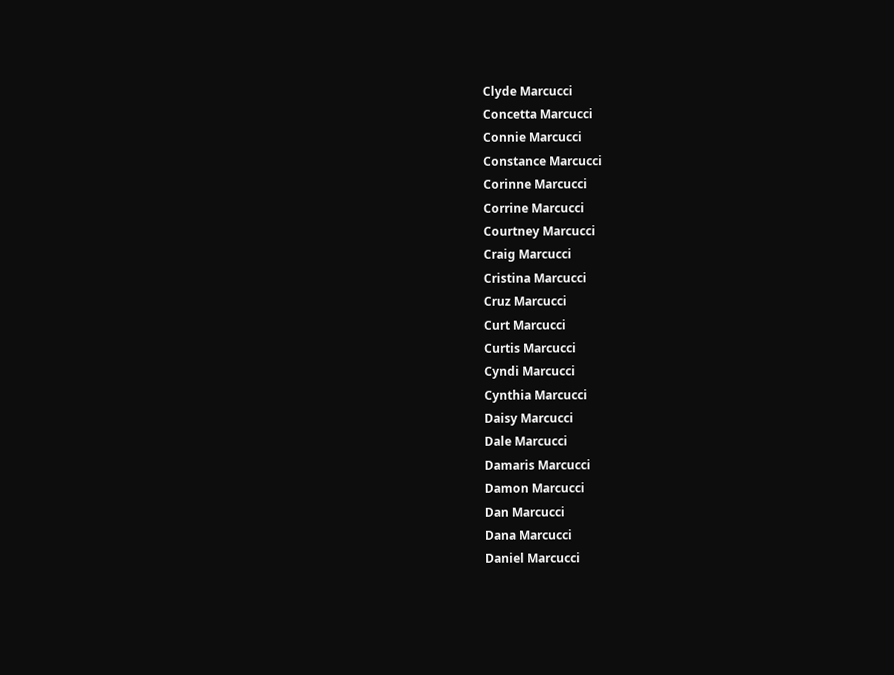Clyde Marcucci
Concetta Marcucci
Connie Marcucci
Constance Marcucci
Corinne Marcucci
Corrine Marcucci
Courtney Marcucci
Craig Marcucci
Cristina Marcucci
Cruz Marcucci
Curt Marcucci
Curtis Marcucci
Cyndi Marcucci
Cynthia Marcucci
Daisy Marcucci
Dale Marcucci
Damaris Marcucci
Damon Marcucci
Dan Marcucci
Dana Marcucci
Daniel Marcucci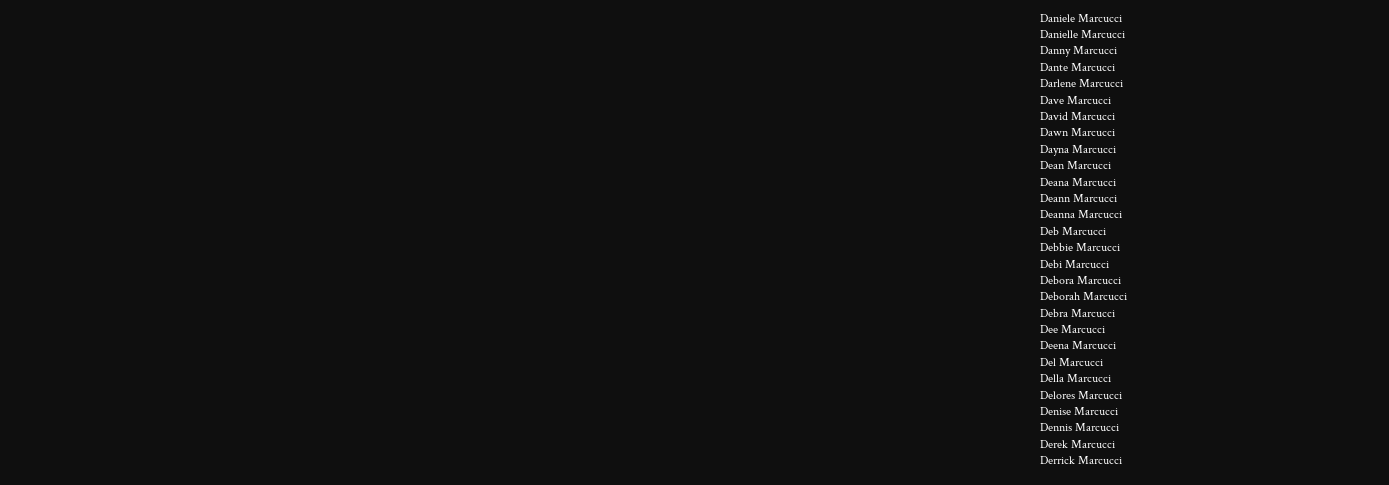Daniele Marcucci
Danielle Marcucci
Danny Marcucci
Dante Marcucci
Darlene Marcucci
Dave Marcucci
David Marcucci
Dawn Marcucci
Dayna Marcucci
Dean Marcucci
Deana Marcucci
Deann Marcucci
Deanna Marcucci
Deb Marcucci
Debbie Marcucci
Debi Marcucci
Debora Marcucci
Deborah Marcucci
Debra Marcucci
Dee Marcucci
Deena Marcucci
Del Marcucci
Della Marcucci
Delores Marcucci
Denise Marcucci
Dennis Marcucci
Derek Marcucci
Derrick Marcucci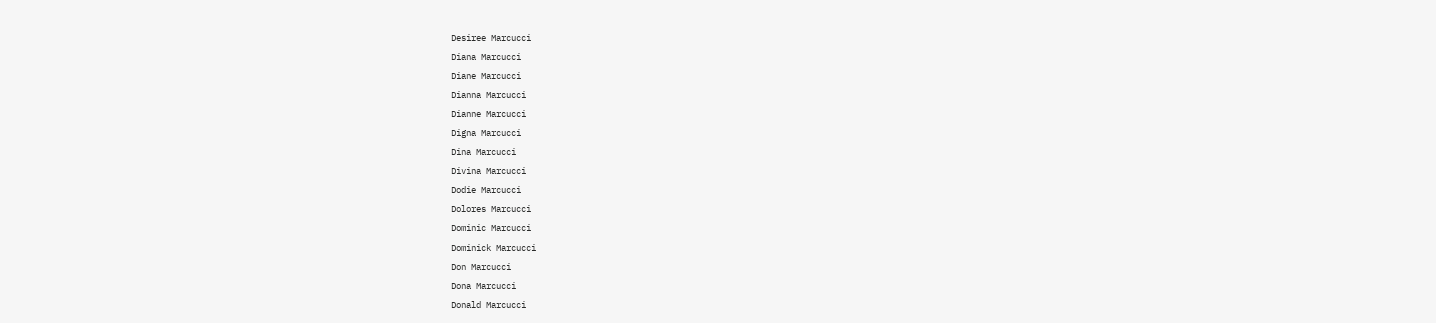Desiree Marcucci
Diana Marcucci
Diane Marcucci
Dianna Marcucci
Dianne Marcucci
Digna Marcucci
Dina Marcucci
Divina Marcucci
Dodie Marcucci
Dolores Marcucci
Dominic Marcucci
Dominick Marcucci
Don Marcucci
Dona Marcucci
Donald Marcucci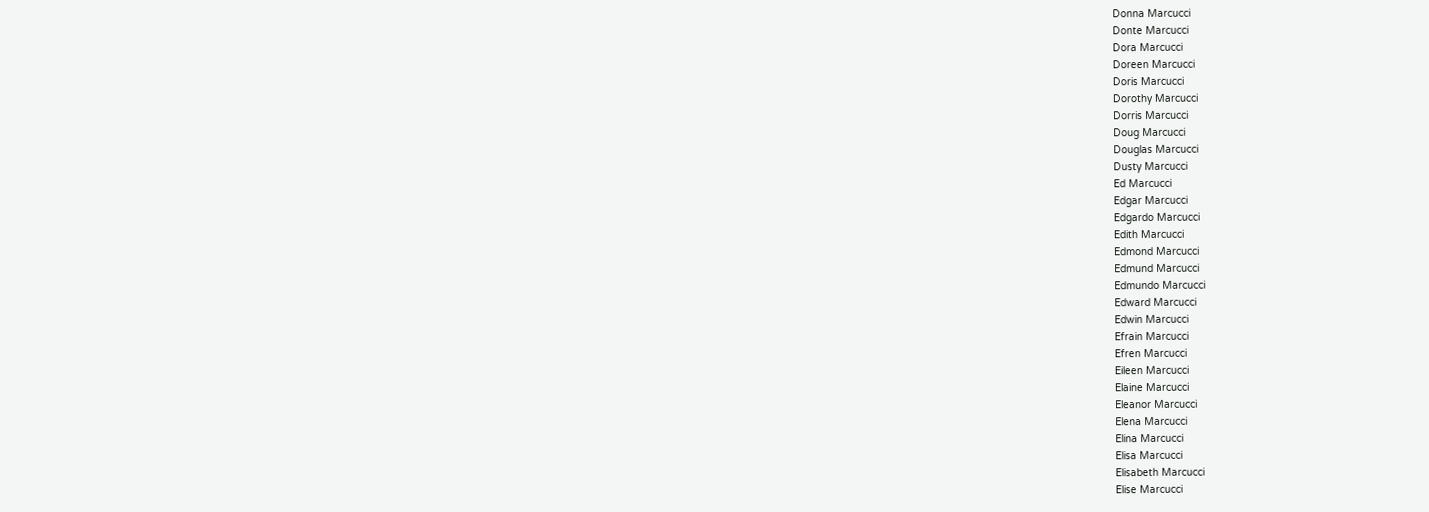Donna Marcucci
Donte Marcucci
Dora Marcucci
Doreen Marcucci
Doris Marcucci
Dorothy Marcucci
Dorris Marcucci
Doug Marcucci
Douglas Marcucci
Dusty Marcucci
Ed Marcucci
Edgar Marcucci
Edgardo Marcucci
Edith Marcucci
Edmond Marcucci
Edmund Marcucci
Edmundo Marcucci
Edward Marcucci
Edwin Marcucci
Efrain Marcucci
Efren Marcucci
Eileen Marcucci
Elaine Marcucci
Eleanor Marcucci
Elena Marcucci
Elina Marcucci
Elisa Marcucci
Elisabeth Marcucci
Elise Marcucci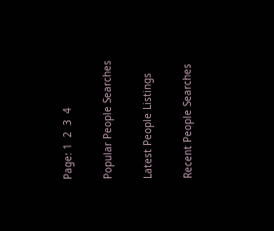Page: 1  2  3  4

Popular People Searches

Latest People Listings

Recent People Searches